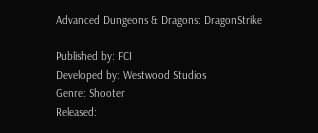Advanced Dungeons & Dragons: DragonStrike

Published by: FCI
Developed by: Westwood Studios
Genre: Shooter
Released: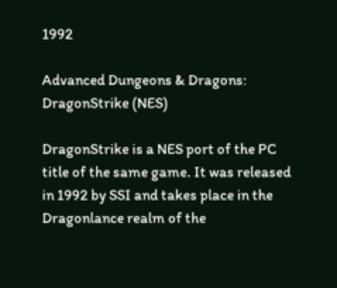1992

Advanced Dungeons & Dragons: DragonStrike (NES)

DragonStrike is a NES port of the PC title of the same game. It was released in 1992 by SSI and takes place in the Dragonlance realm of the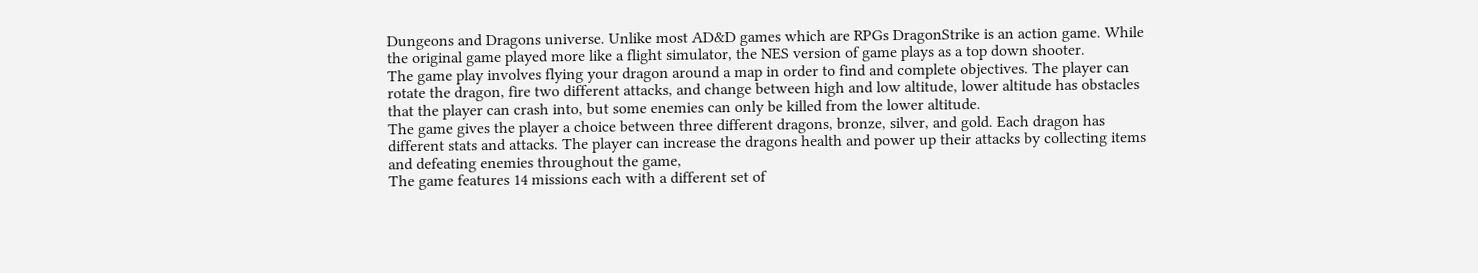Dungeons and Dragons universe. Unlike most AD&D games which are RPGs DragonStrike is an action game. While the original game played more like a flight simulator, the NES version of game plays as a top down shooter.
The game play involves flying your dragon around a map in order to find and complete objectives. The player can rotate the dragon, fire two different attacks, and change between high and low altitude, lower altitude has obstacles that the player can crash into, but some enemies can only be killed from the lower altitude.
The game gives the player a choice between three different dragons, bronze, silver, and gold. Each dragon has different stats and attacks. The player can increase the dragons health and power up their attacks by collecting items and defeating enemies throughout the game,
The game features 14 missions each with a different set of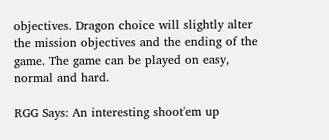objectives. Dragon choice will slightly alter the mission objectives and the ending of the game. The game can be played on easy, normal and hard.

RGG Says: An interesting shoot'em up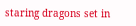staring dragons set in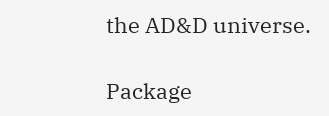the AD&D universe.

Package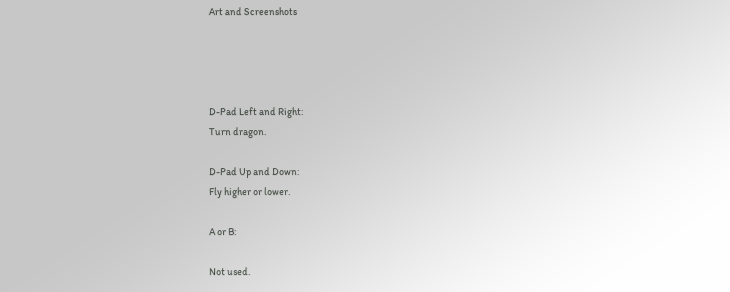Art and Screenshots




D-Pad Left and Right:
Turn dragon.

D-Pad Up and Down:
Fly higher or lower.

A or B:

Not used.